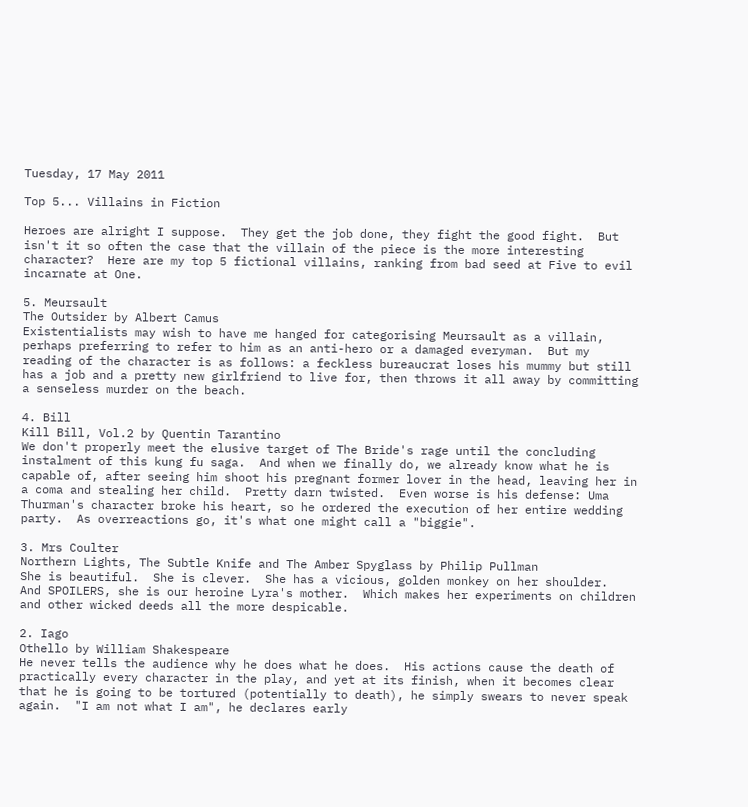Tuesday, 17 May 2011

Top 5... Villains in Fiction

Heroes are alright I suppose.  They get the job done, they fight the good fight.  But isn't it so often the case that the villain of the piece is the more interesting character?  Here are my top 5 fictional villains, ranking from bad seed at Five to evil incarnate at One.

5. Meursault
The Outsider by Albert Camus
Existentialists may wish to have me hanged for categorising Meursault as a villain, perhaps preferring to refer to him as an anti-hero or a damaged everyman.  But my reading of the character is as follows: a feckless bureaucrat loses his mummy but still has a job and a pretty new girlfriend to live for, then throws it all away by committing a senseless murder on the beach.

4. Bill
Kill Bill, Vol.2 by Quentin Tarantino
We don't properly meet the elusive target of The Bride's rage until the concluding instalment of this kung fu saga.  And when we finally do, we already know what he is capable of, after seeing him shoot his pregnant former lover in the head, leaving her in a coma and stealing her child.  Pretty darn twisted.  Even worse is his defense: Uma Thurman's character broke his heart, so he ordered the execution of her entire wedding party.  As overreactions go, it's what one might call a "biggie".

3. Mrs Coulter
Northern Lights, The Subtle Knife and The Amber Spyglass by Philip Pullman
She is beautiful.  She is clever.  She has a vicious, golden monkey on her shoulder.  And SPOILERS, she is our heroine Lyra's mother.  Which makes her experiments on children and other wicked deeds all the more despicable.

2. Iago
Othello by William Shakespeare
He never tells the audience why he does what he does.  His actions cause the death of practically every character in the play, and yet at its finish, when it becomes clear that he is going to be tortured (potentially to death), he simply swears to never speak again.  "I am not what I am", he declares early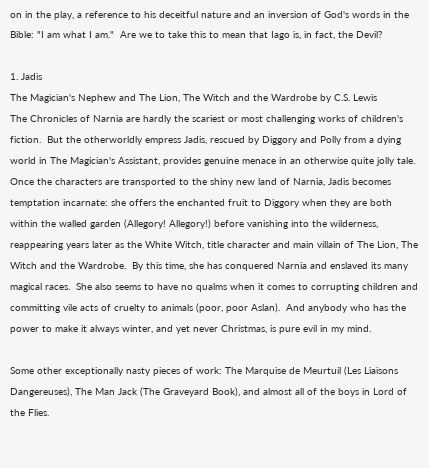on in the play, a reference to his deceitful nature and an inversion of God's words in the Bible: "I am what I am."  Are we to take this to mean that Iago is, in fact, the Devil?

1. Jadis
The Magician's Nephew and The Lion, The Witch and the Wardrobe by C.S. Lewis
The Chronicles of Narnia are hardly the scariest or most challenging works of children's fiction.  But the otherworldly empress Jadis, rescued by Diggory and Polly from a dying world in The Magician's Assistant, provides genuine menace in an otherwise quite jolly tale.  Once the characters are transported to the shiny new land of Narnia, Jadis becomes temptation incarnate: she offers the enchanted fruit to Diggory when they are both within the walled garden (Allegory! Allegory!) before vanishing into the wilderness, reappearing years later as the White Witch, title character and main villain of The Lion, The Witch and the Wardrobe.  By this time, she has conquered Narnia and enslaved its many magical races.  She also seems to have no qualms when it comes to corrupting children and committing vile acts of cruelty to animals (poor, poor Aslan).  And anybody who has the power to make it always winter, and yet never Christmas, is pure evil in my mind.

Some other exceptionally nasty pieces of work: The Marquise de Meurtuil (Les Liaisons Dangereuses), The Man Jack (The Graveyard Book), and almost all of the boys in Lord of the Flies.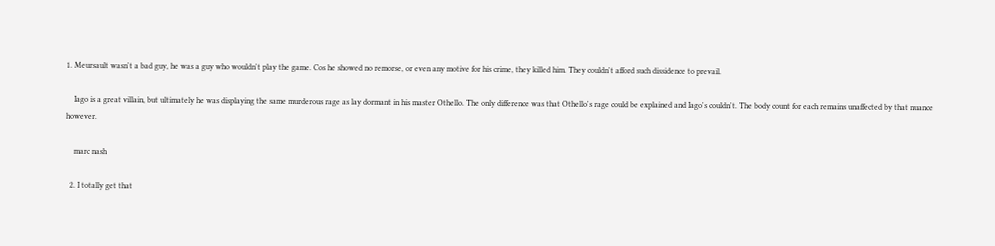1. Meursault wasn't a bad guy, he was a guy who wouldn't play the game. Cos he showed no remorse, or even any motive for his crime, they killed him. They couldn't afford such dissidence to prevail.

    Iago is a great villain, but ultimately he was displaying the same murderous rage as lay dormant in his master Othello. The only difference was that Othello's rage could be explained and Iago's couldn't. The body count for each remains unaffected by that nuance however.

    marc nash

  2. I totally get that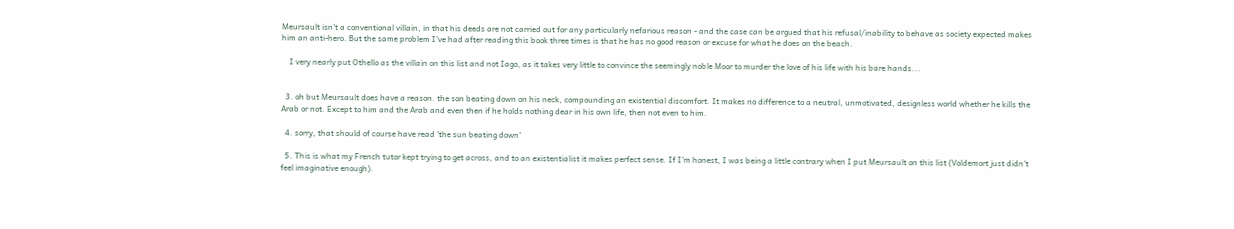Meursault isn't a conventional villain, in that his deeds are not carried out for any particularly nefarious reason - and the case can be argued that his refusal/inability to behave as society expected makes him an anti-hero. But the same problem I've had after reading this book three times is that he has no good reason or excuse for what he does on the beach.

    I very nearly put Othello as the villain on this list and not Iago, as it takes very little to convince the seemingly noble Moor to murder the love of his life with his bare hands...


  3. oh but Meursault does have a reason. the son beating down on his neck, compounding an existential discomfort. It makes no difference to a neutral, unmotivated, designless world whether he kills the Arab or not. Except to him and the Arab and even then if he holds nothing dear in his own life, then not even to him.

  4. sorry, that should of course have read 'the sun beating down'

  5. This is what my French tutor kept trying to get across, and to an existentialist it makes perfect sense. If I'm honest, I was being a little contrary when I put Meursault on this list (Voldemort just didn't feel imaginative enough).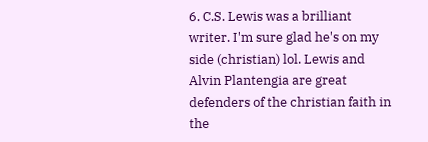6. C.S. Lewis was a brilliant writer. I'm sure glad he's on my side (christian) lol. Lewis and Alvin Plantengia are great defenders of the christian faith in the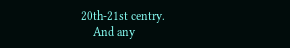20th-21st centry.
    And any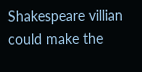Shakespeare villian could make the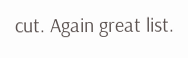cut. Again great list.